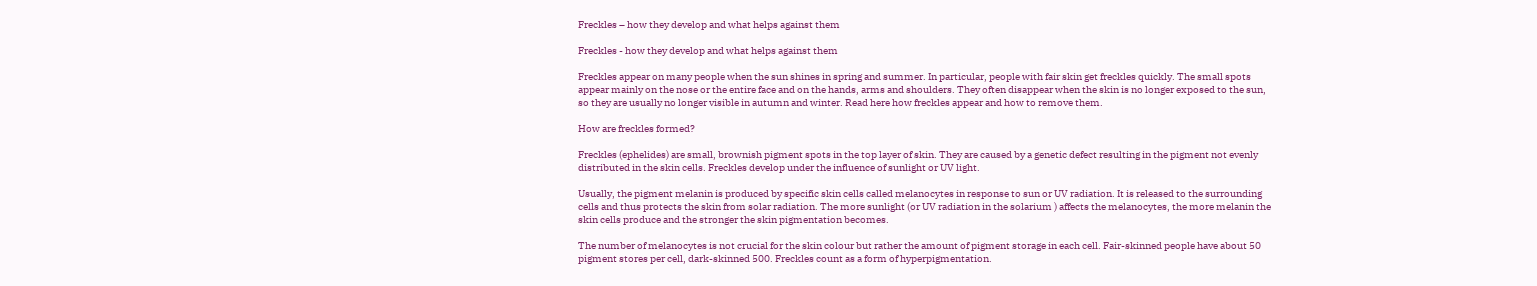Freckles – how they develop and what helps against them

Freckles - how they develop and what helps against them

Freckles appear on many people when the sun shines in spring and summer. In particular, people with fair skin get freckles quickly. The small spots appear mainly on the nose or the entire face and on the hands, arms and shoulders. They often disappear when the skin is no longer exposed to the sun, so they are usually no longer visible in autumn and winter. Read here how freckles appear and how to remove them.

How are freckles formed?

Freckles (ephelides) are small, brownish pigment spots in the top layer of skin. They are caused by a genetic defect resulting in the pigment not evenly distributed in the skin cells. Freckles develop under the influence of sunlight or UV light.

Usually, the pigment melanin is produced by specific skin cells called melanocytes in response to sun or UV radiation. It is released to the surrounding cells and thus protects the skin from solar radiation. The more sunlight (or UV radiation in the solarium ) affects the melanocytes, the more melanin the skin cells produce and the stronger the skin pigmentation becomes.

The number of melanocytes is not crucial for the skin colour but rather the amount of pigment storage in each cell. Fair-skinned people have about 50 pigment stores per cell, dark-skinned 500. Freckles count as a form of hyperpigmentation.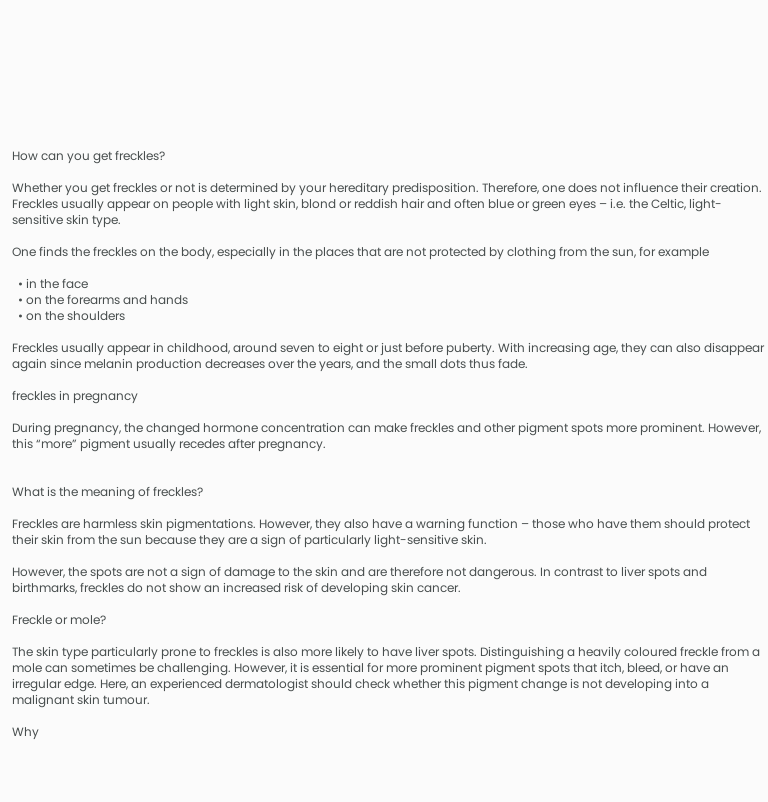How can you get freckles?

Whether you get freckles or not is determined by your hereditary predisposition. Therefore, one does not influence their creation. Freckles usually appear on people with light skin, blond or reddish hair and often blue or green eyes – i.e. the Celtic, light-sensitive skin type.

One finds the freckles on the body, especially in the places that are not protected by clothing from the sun, for example

  • in the face
  • on the forearms and hands
  • on the shoulders

Freckles usually appear in childhood, around seven to eight or just before puberty. With increasing age, they can also disappear again since melanin production decreases over the years, and the small dots thus fade.

freckles in pregnancy

During pregnancy, the changed hormone concentration can make freckles and other pigment spots more prominent. However, this “more” pigment usually recedes after pregnancy.


What is the meaning of freckles?

Freckles are harmless skin pigmentations. However, they also have a warning function – those who have them should protect their skin from the sun because they are a sign of particularly light-sensitive skin.

However, the spots are not a sign of damage to the skin and are therefore not dangerous. In contrast to liver spots and birthmarks, freckles do not show an increased risk of developing skin cancer.

Freckle or mole?

The skin type particularly prone to freckles is also more likely to have liver spots. Distinguishing a heavily coloured freckle from a mole can sometimes be challenging. However, it is essential for more prominent pigment spots that itch, bleed, or have an irregular edge. Here, an experienced dermatologist should check whether this pigment change is not developing into a malignant skin tumour.

Why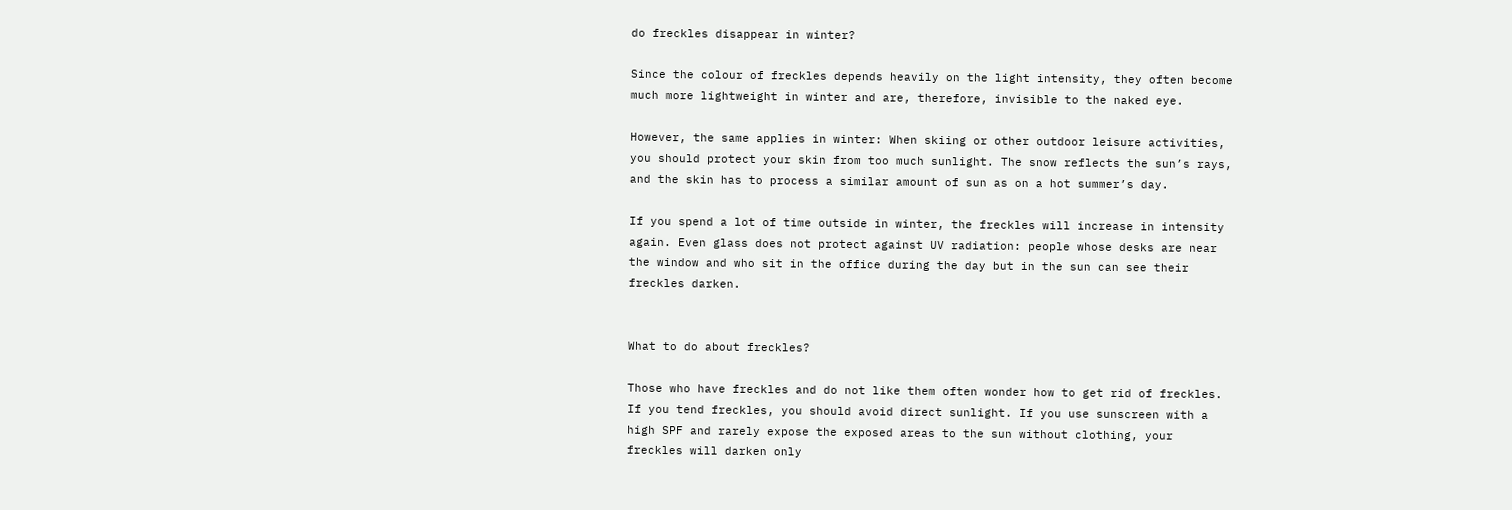do freckles disappear in winter?

Since the colour of freckles depends heavily on the light intensity, they often become much more lightweight in winter and are, therefore, invisible to the naked eye.

However, the same applies in winter: When skiing or other outdoor leisure activities, you should protect your skin from too much sunlight. The snow reflects the sun’s rays, and the skin has to process a similar amount of sun as on a hot summer’s day.

If you spend a lot of time outside in winter, the freckles will increase in intensity again. Even glass does not protect against UV radiation: people whose desks are near the window and who sit in the office during the day but in the sun can see their freckles darken.


What to do about freckles?

Those who have freckles and do not like them often wonder how to get rid of freckles. If you tend freckles, you should avoid direct sunlight. If you use sunscreen with a high SPF and rarely expose the exposed areas to the sun without clothing, your freckles will darken only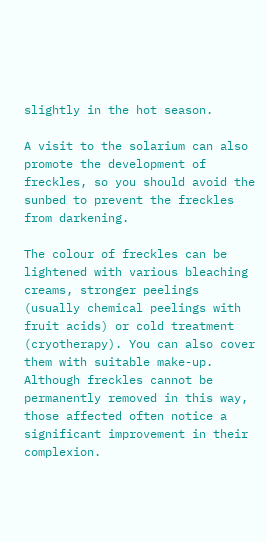slightly in the hot season.

A visit to the solarium can also promote the development of freckles, so you should avoid the sunbed to prevent the freckles from darkening.

The colour of freckles can be lightened with various bleaching creams, stronger peelings (usually chemical peelings with fruit acids) or cold treatment (cryotherapy). You can also cover them with suitable make-up. Although freckles cannot be permanently removed in this way, those affected often notice a significant improvement in their complexion.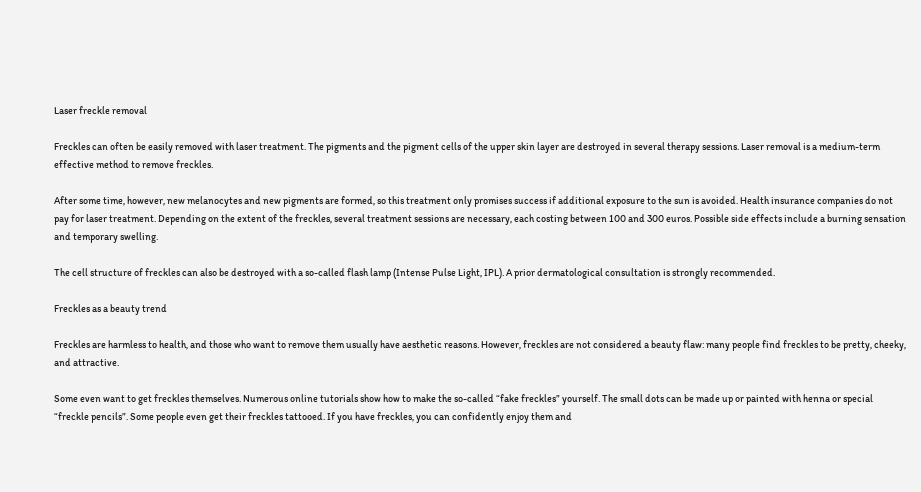Laser freckle removal

Freckles can often be easily removed with laser treatment. The pigments and the pigment cells of the upper skin layer are destroyed in several therapy sessions. Laser removal is a medium-term effective method to remove freckles.

After some time, however, new melanocytes and new pigments are formed, so this treatment only promises success if additional exposure to the sun is avoided. Health insurance companies do not pay for laser treatment. Depending on the extent of the freckles, several treatment sessions are necessary, each costing between 100 and 300 euros. Possible side effects include a burning sensation and temporary swelling.

The cell structure of freckles can also be destroyed with a so-called flash lamp (Intense Pulse Light, IPL). A prior dermatological consultation is strongly recommended.

Freckles as a beauty trend

Freckles are harmless to health, and those who want to remove them usually have aesthetic reasons. However, freckles are not considered a beauty flaw: many people find freckles to be pretty, cheeky, and attractive.

Some even want to get freckles themselves. Numerous online tutorials show how to make the so-called “fake freckles” yourself. The small dots can be made up or painted with henna or special “freckle pencils”. Some people even get their freckles tattooed. If you have freckles, you can confidently enjoy them and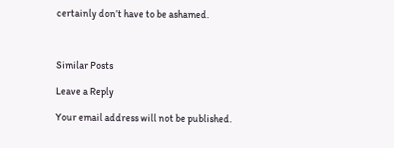certainly don’t have to be ashamed.



Similar Posts

Leave a Reply

Your email address will not be published.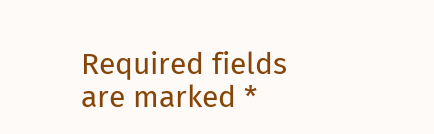Required fields are marked *